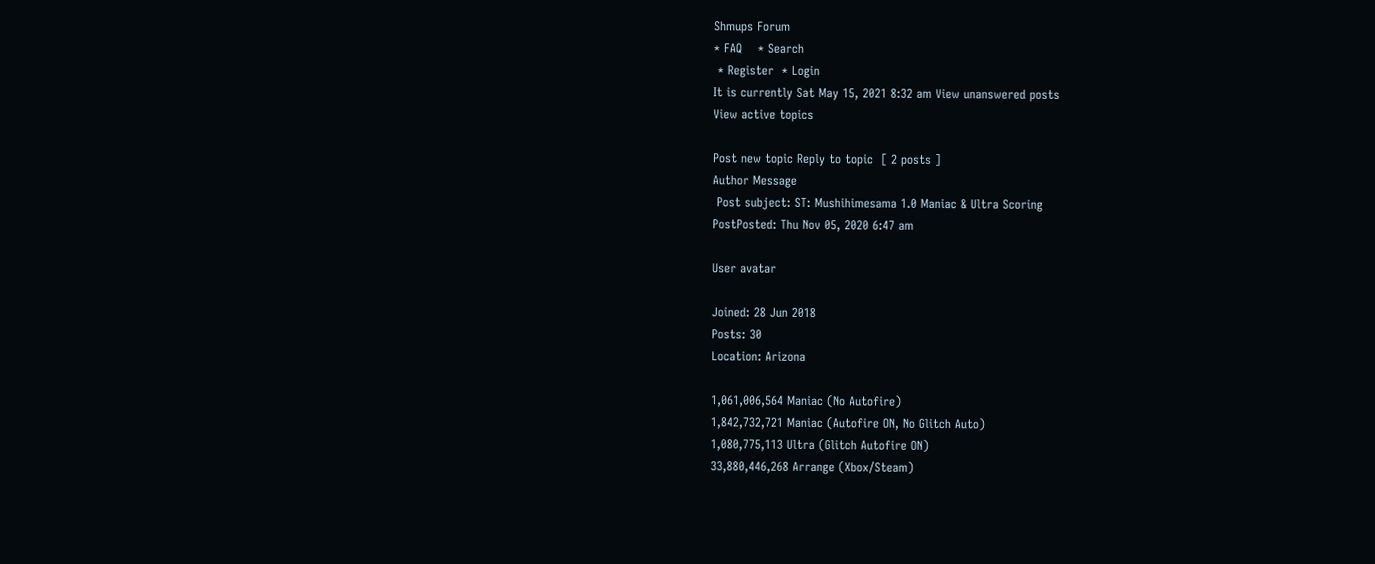Shmups Forum
* FAQ    * Search
 * Register  * Login
It is currently Sat May 15, 2021 8:32 am View unanswered posts
View active topics

Post new topic Reply to topic  [ 2 posts ]
Author Message
 Post subject: ST: Mushihimesama 1.0 Maniac & Ultra Scoring
PostPosted: Thu Nov 05, 2020 6:47 am

User avatar

Joined: 28 Jun 2018
Posts: 30
Location: Arizona

1,061,006,564 Maniac (No Autofire)
1,842,732,721 Maniac (Autofire ON, No Glitch Auto)
1,080,775,113 Ultra (Glitch Autofire ON)
33,880,446,268 Arrange (Xbox/Steam)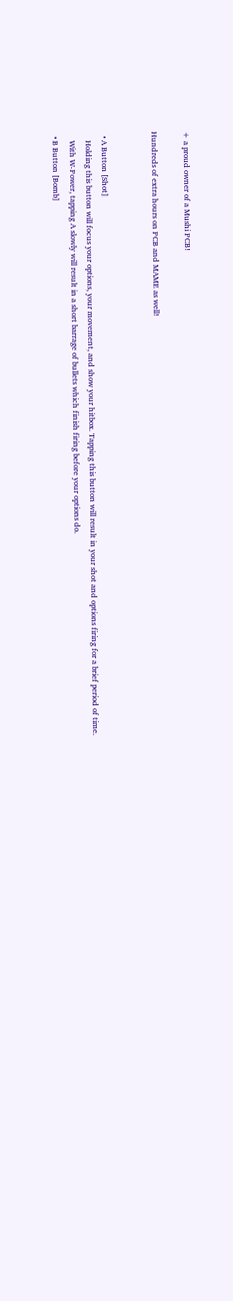+ a proud owner of a Mushi PCB!

Hundreds of extra hours on PCB and MAME as well!


  • A Button [Shot]
    Holding this button will focus your options, your movement, and show your hitbox. Tapping this button will result in your shot and options firing for a brief period of time.
    With W-Power, tapping A slowly will result in a short barrage of bullets which finish firing before your options do.
  • B Button [Bomb]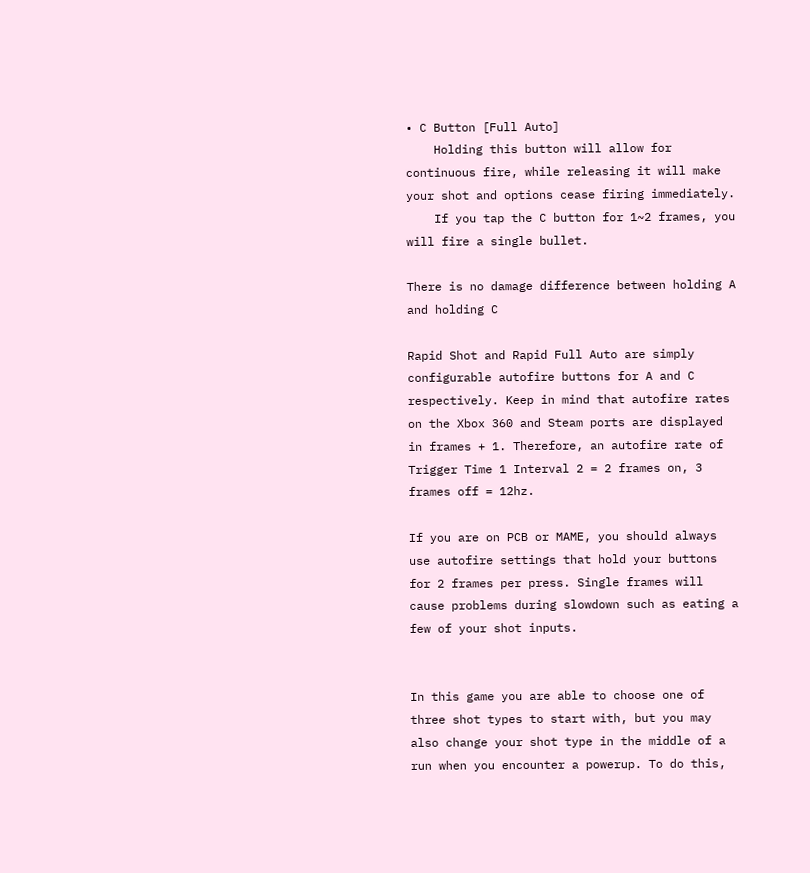• C Button [Full Auto]
    Holding this button will allow for continuous fire, while releasing it will make your shot and options cease firing immediately.
    If you tap the C button for 1~2 frames, you will fire a single bullet.

There is no damage difference between holding A and holding C

Rapid Shot and Rapid Full Auto are simply configurable autofire buttons for A and C respectively. Keep in mind that autofire rates on the Xbox 360 and Steam ports are displayed in frames + 1. Therefore, an autofire rate of Trigger Time 1 Interval 2 = 2 frames on, 3 frames off = 12hz.

If you are on PCB or MAME, you should always use autofire settings that hold your buttons for 2 frames per press. Single frames will cause problems during slowdown such as eating a few of your shot inputs.


In this game you are able to choose one of three shot types to start with, but you may also change your shot type in the middle of a run when you encounter a powerup. To do this,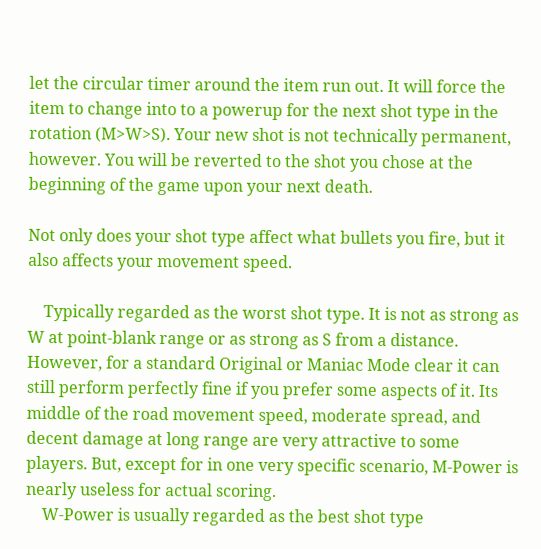let the circular timer around the item run out. It will force the item to change into to a powerup for the next shot type in the rotation (M>W>S). Your new shot is not technically permanent, however. You will be reverted to the shot you chose at the beginning of the game upon your next death.

Not only does your shot type affect what bullets you fire, but it also affects your movement speed.

    Typically regarded as the worst shot type. It is not as strong as W at point-blank range or as strong as S from a distance. However, for a standard Original or Maniac Mode clear it can still perform perfectly fine if you prefer some aspects of it. Its middle of the road movement speed, moderate spread, and decent damage at long range are very attractive to some players. But, except for in one very specific scenario, M-Power is nearly useless for actual scoring.
    W-Power is usually regarded as the best shot type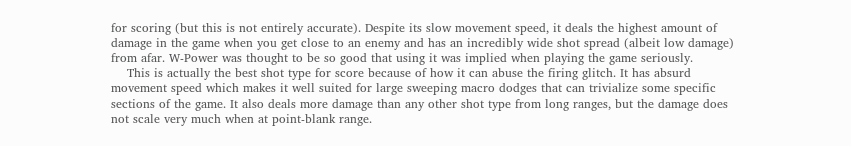for scoring (but this is not entirely accurate). Despite its slow movement speed, it deals the highest amount of damage in the game when you get close to an enemy and has an incredibly wide shot spread (albeit low damage) from afar. W-Power was thought to be so good that using it was implied when playing the game seriously.
    This is actually the best shot type for score because of how it can abuse the firing glitch. It has absurd movement speed which makes it well suited for large sweeping macro dodges that can trivialize some specific sections of the game. It also deals more damage than any other shot type from long ranges, but the damage does not scale very much when at point-blank range.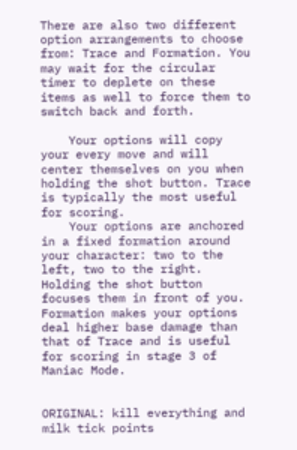There are also two different option arrangements to choose from: Trace and Formation. You may wait for the circular timer to deplete on these items as well to force them to switch back and forth.

    Your options will copy your every move and will center themselves on you when holding the shot button. Trace is typically the most useful for scoring.
    Your options are anchored in a fixed formation around your character: two to the left, two to the right. Holding the shot button focuses them in front of you. Formation makes your options deal higher base damage than that of Trace and is useful for scoring in stage 3 of Maniac Mode.


ORIGINAL: kill everything and milk tick points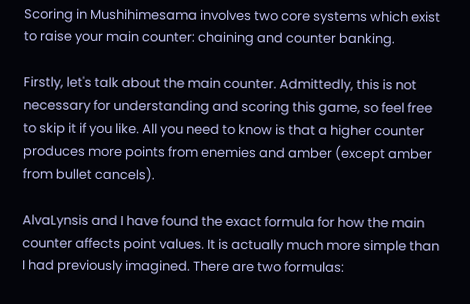Scoring in Mushihimesama involves two core systems which exist to raise your main counter: chaining and counter banking.

Firstly, let's talk about the main counter. Admittedly, this is not necessary for understanding and scoring this game, so feel free to skip it if you like. All you need to know is that a higher counter produces more points from enemies and amber (except amber from bullet cancels).

AlvaLynsis and I have found the exact formula for how the main counter affects point values. It is actually much more simple than I had previously imagined. There are two formulas: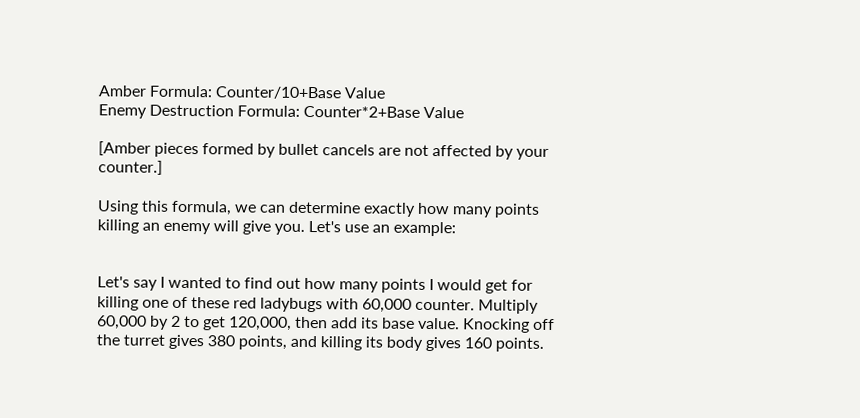Amber Formula: Counter/10+Base Value
Enemy Destruction Formula: Counter*2+Base Value

[Amber pieces formed by bullet cancels are not affected by your counter.]

Using this formula, we can determine exactly how many points killing an enemy will give you. Let's use an example:


Let's say I wanted to find out how many points I would get for killing one of these red ladybugs with 60,000 counter. Multiply 60,000 by 2 to get 120,000, then add its base value. Knocking off the turret gives 380 points, and killing its body gives 160 points.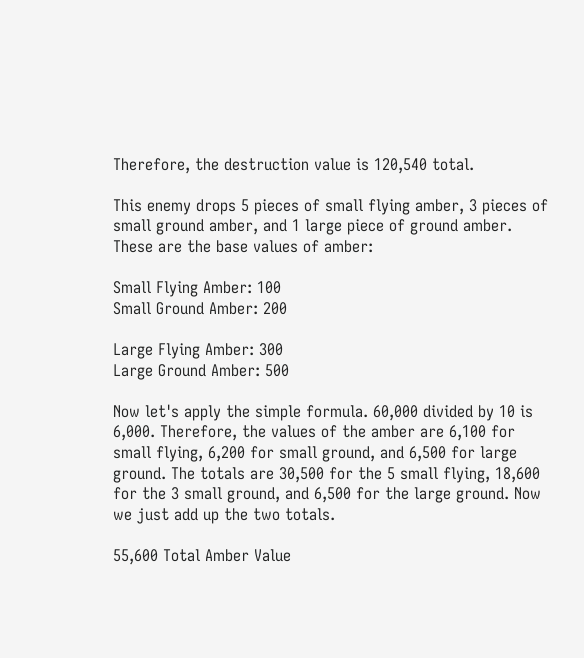Therefore, the destruction value is 120,540 total.

This enemy drops 5 pieces of small flying amber, 3 pieces of small ground amber, and 1 large piece of ground amber. These are the base values of amber:

Small Flying Amber: 100
Small Ground Amber: 200

Large Flying Amber: 300
Large Ground Amber: 500

Now let's apply the simple formula. 60,000 divided by 10 is 6,000. Therefore, the values of the amber are 6,100 for small flying, 6,200 for small ground, and 6,500 for large ground. The totals are 30,500 for the 5 small flying, 18,600 for the 3 small ground, and 6,500 for the large ground. Now we just add up the two totals.

55,600 Total Amber Value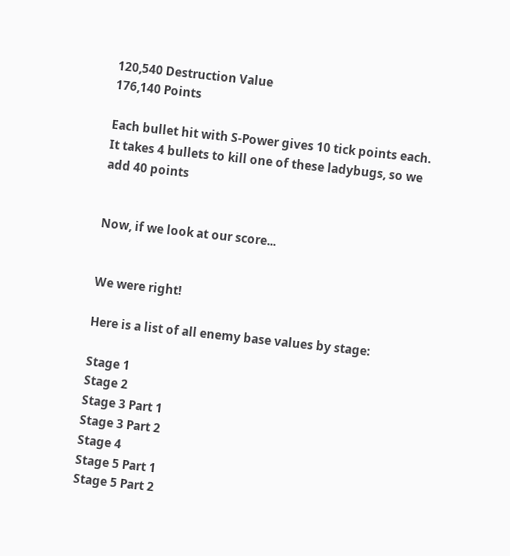120,540 Destruction Value
176,140 Points

Each bullet hit with S-Power gives 10 tick points each. It takes 4 bullets to kill one of these ladybugs, so we add 40 points


Now, if we look at our score...


We were right!

Here is a list of all enemy base values by stage:

Stage 1
Stage 2
Stage 3 Part 1
Stage 3 Part 2
Stage 4
Stage 5 Part 1
Stage 5 Part 2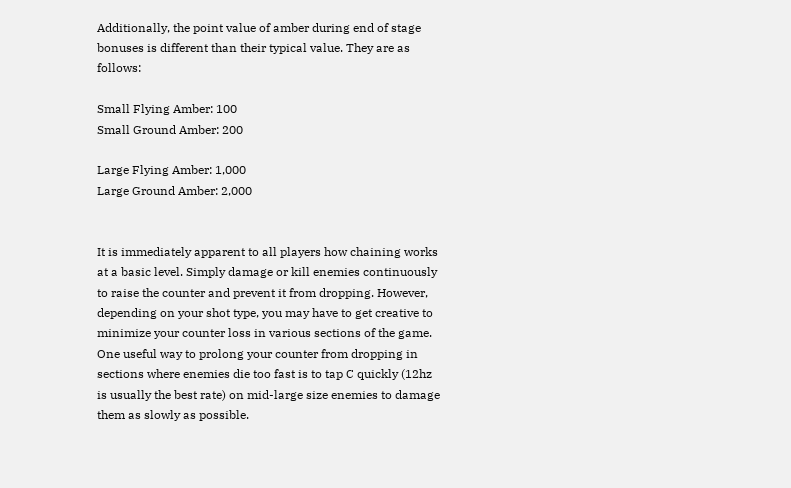Additionally, the point value of amber during end of stage bonuses is different than their typical value. They are as follows:

Small Flying Amber: 100
Small Ground Amber: 200

Large Flying Amber: 1,000
Large Ground Amber: 2,000


It is immediately apparent to all players how chaining works at a basic level. Simply damage or kill enemies continuously to raise the counter and prevent it from dropping. However, depending on your shot type, you may have to get creative to minimize your counter loss in various sections of the game. One useful way to prolong your counter from dropping in sections where enemies die too fast is to tap C quickly (12hz is usually the best rate) on mid-large size enemies to damage them as slowly as possible.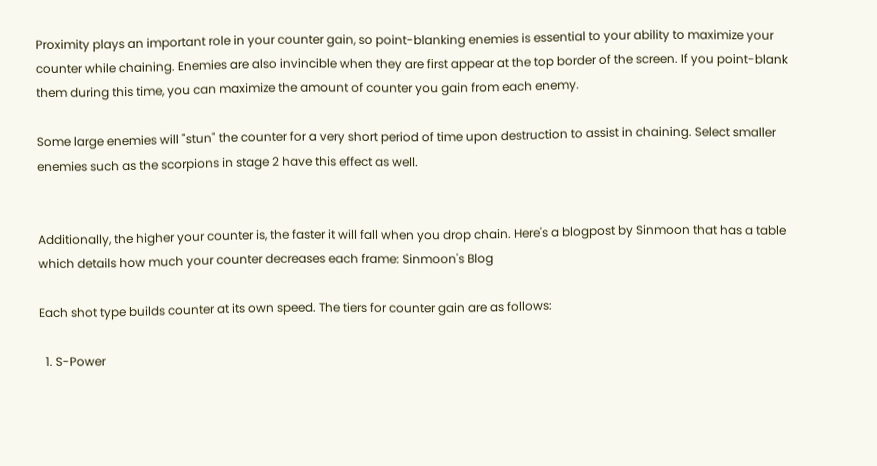Proximity plays an important role in your counter gain, so point-blanking enemies is essential to your ability to maximize your counter while chaining. Enemies are also invincible when they are first appear at the top border of the screen. If you point-blank them during this time, you can maximize the amount of counter you gain from each enemy.

Some large enemies will "stun" the counter for a very short period of time upon destruction to assist in chaining. Select smaller enemies such as the scorpions in stage 2 have this effect as well.


Additionally, the higher your counter is, the faster it will fall when you drop chain. Here's a blogpost by Sinmoon that has a table which details how much your counter decreases each frame: Sinmoon's Blog

Each shot type builds counter at its own speed. The tiers for counter gain are as follows:

  1. S-Power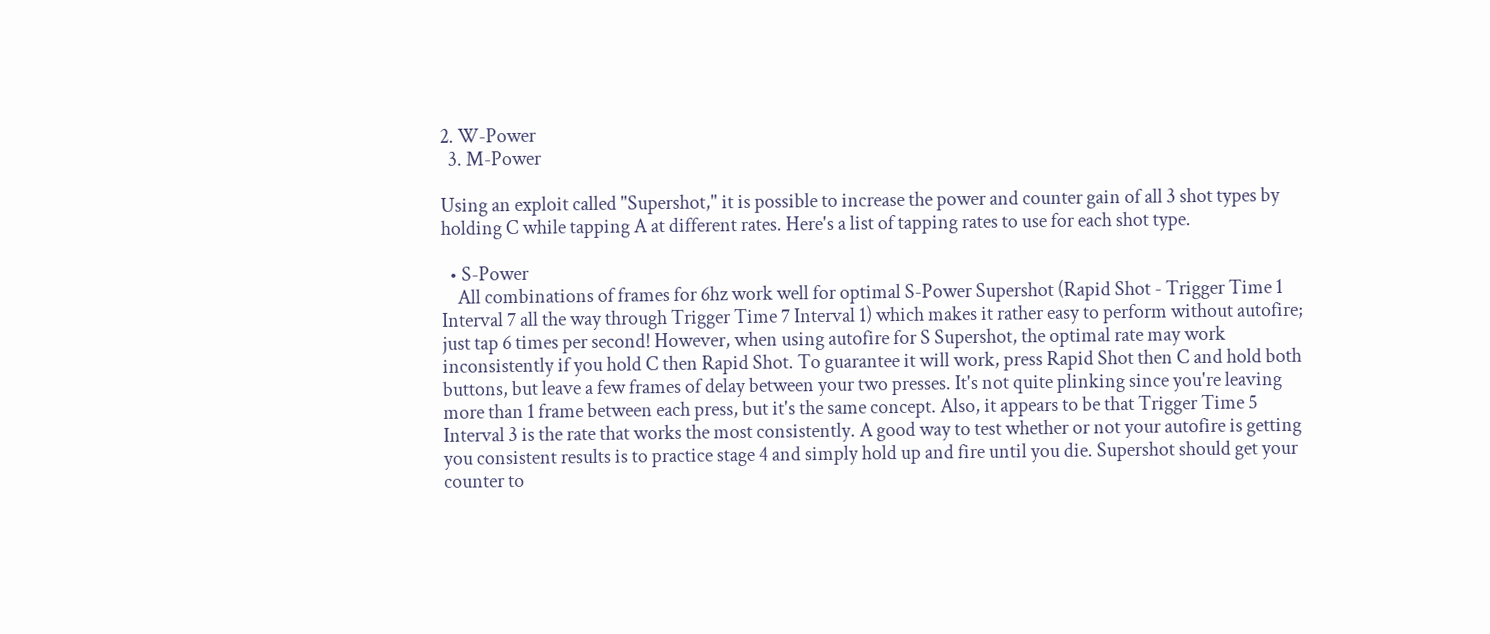2. W-Power
  3. M-Power

Using an exploit called "Supershot," it is possible to increase the power and counter gain of all 3 shot types by holding C while tapping A at different rates. Here's a list of tapping rates to use for each shot type.

  • S-Power
    All combinations of frames for 6hz work well for optimal S-Power Supershot (Rapid Shot - Trigger Time 1 Interval 7 all the way through Trigger Time 7 Interval 1) which makes it rather easy to perform without autofire; just tap 6 times per second! However, when using autofire for S Supershot, the optimal rate may work inconsistently if you hold C then Rapid Shot. To guarantee it will work, press Rapid Shot then C and hold both buttons, but leave a few frames of delay between your two presses. It's not quite plinking since you're leaving more than 1 frame between each press, but it's the same concept. Also, it appears to be that Trigger Time 5 Interval 3 is the rate that works the most consistently. A good way to test whether or not your autofire is getting you consistent results is to practice stage 4 and simply hold up and fire until you die. Supershot should get your counter to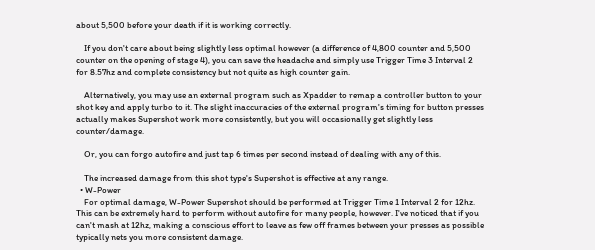about 5,500 before your death if it is working correctly.

    If you don't care about being slightly less optimal however (a difference of 4,800 counter and 5,500 counter on the opening of stage 4), you can save the headache and simply use Trigger Time 3 Interval 2 for 8.57hz and complete consistency but not quite as high counter gain.

    Alternatively, you may use an external program such as Xpadder to remap a controller button to your shot key and apply turbo to it. The slight inaccuracies of the external program's timing for button presses actually makes Supershot work more consistently, but you will occasionally get slightly less counter/damage.

    Or, you can forgo autofire and just tap 6 times per second instead of dealing with any of this.

    The increased damage from this shot type's Supershot is effective at any range.
  • W-Power
    For optimal damage, W-Power Supershot should be performed at Trigger Time 1 Interval 2 for 12hz. This can be extremely hard to perform without autofire for many people, however. I've noticed that if you can't mash at 12hz, making a conscious effort to leave as few off frames between your presses as possible typically nets you more consistent damage.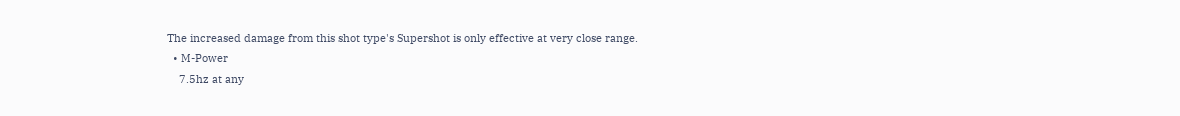The increased damage from this shot type's Supershot is only effective at very close range.
  • M-Power
    7.5hz at any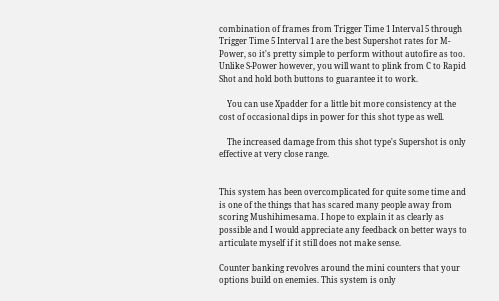combination of frames from Trigger Time 1 Interval 5 through Trigger Time 5 Interval 1 are the best Supershot rates for M-Power, so it's pretty simple to perform without autofire as too. Unlike S-Power however, you will want to plink from C to Rapid Shot and hold both buttons to guarantee it to work.

    You can use Xpadder for a little bit more consistency at the cost of occasional dips in power for this shot type as well.

    The increased damage from this shot type's Supershot is only effective at very close range.


This system has been overcomplicated for quite some time and is one of the things that has scared many people away from scoring Mushihimesama. I hope to explain it as clearly as possible and I would appreciate any feedback on better ways to articulate myself if it still does not make sense.

Counter banking revolves around the mini counters that your options build on enemies. This system is only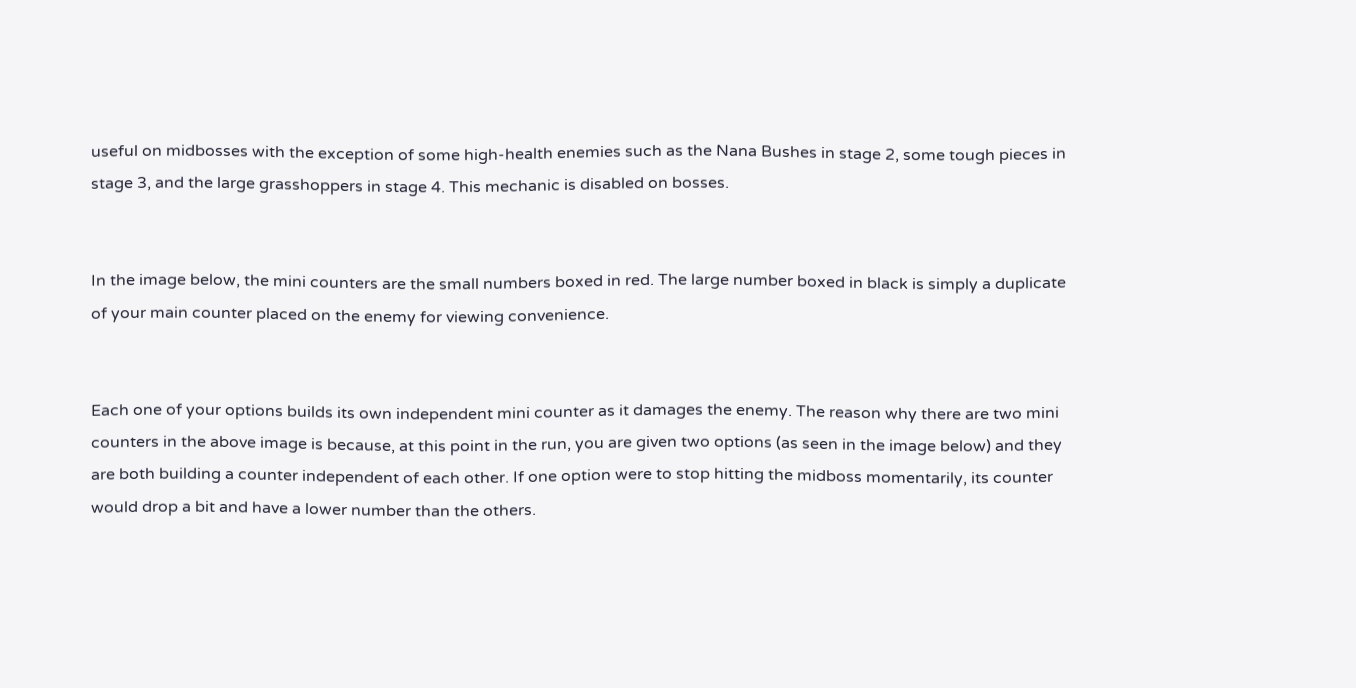useful on midbosses with the exception of some high-health enemies such as the Nana Bushes in stage 2, some tough pieces in stage 3, and the large grasshoppers in stage 4. This mechanic is disabled on bosses.


In the image below, the mini counters are the small numbers boxed in red. The large number boxed in black is simply a duplicate of your main counter placed on the enemy for viewing convenience.


Each one of your options builds its own independent mini counter as it damages the enemy. The reason why there are two mini counters in the above image is because, at this point in the run, you are given two options (as seen in the image below) and they are both building a counter independent of each other. If one option were to stop hitting the midboss momentarily, its counter would drop a bit and have a lower number than the others.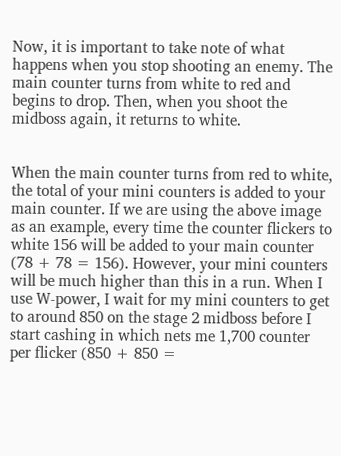Now, it is important to take note of what happens when you stop shooting an enemy. The main counter turns from white to red and begins to drop. Then, when you shoot the midboss again, it returns to white.


When the main counter turns from red to white, the total of your mini counters is added to your main counter. If we are using the above image as an example, every time the counter flickers to white 156 will be added to your main counter (78 + 78 = 156). However, your mini counters will be much higher than this in a run. When I use W-power, I wait for my mini counters to get to around 850 on the stage 2 midboss before I start cashing in which nets me 1,700 counter per flicker (850 + 850 =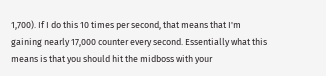1,700). If I do this 10 times per second, that means that I'm gaining nearly 17,000 counter every second. Essentially what this means is that you should hit the midboss with your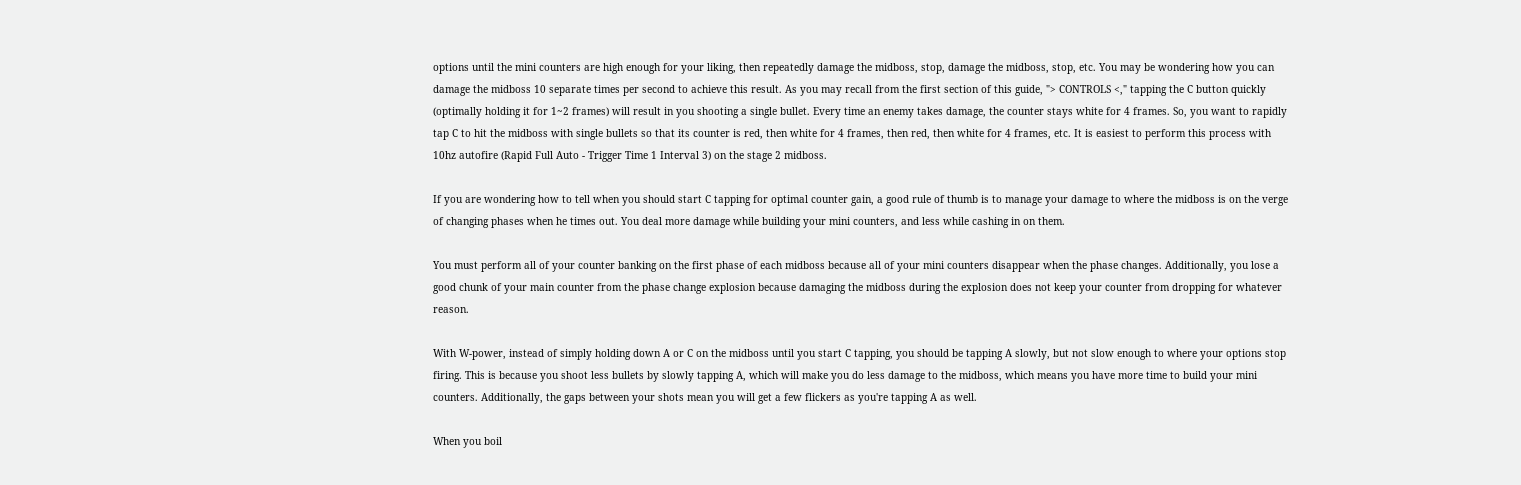options until the mini counters are high enough for your liking, then repeatedly damage the midboss, stop, damage the midboss, stop, etc. You may be wondering how you can damage the midboss 10 separate times per second to achieve this result. As you may recall from the first section of this guide, "> CONTROLS <," tapping the C button quickly (optimally holding it for 1~2 frames) will result in you shooting a single bullet. Every time an enemy takes damage, the counter stays white for 4 frames. So, you want to rapidly tap C to hit the midboss with single bullets so that its counter is red, then white for 4 frames, then red, then white for 4 frames, etc. It is easiest to perform this process with 10hz autofire (Rapid Full Auto - Trigger Time 1 Interval 3) on the stage 2 midboss.

If you are wondering how to tell when you should start C tapping for optimal counter gain, a good rule of thumb is to manage your damage to where the midboss is on the verge of changing phases when he times out. You deal more damage while building your mini counters, and less while cashing in on them.

You must perform all of your counter banking on the first phase of each midboss because all of your mini counters disappear when the phase changes. Additionally, you lose a good chunk of your main counter from the phase change explosion because damaging the midboss during the explosion does not keep your counter from dropping for whatever reason.

With W-power, instead of simply holding down A or C on the midboss until you start C tapping, you should be tapping A slowly, but not slow enough to where your options stop firing. This is because you shoot less bullets by slowly tapping A, which will make you do less damage to the midboss, which means you have more time to build your mini counters. Additionally, the gaps between your shots mean you will get a few flickers as you're tapping A as well.

When you boil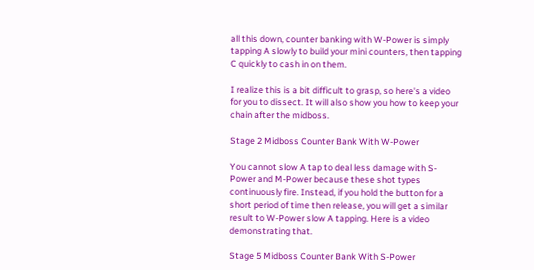all this down, counter banking with W-Power is simply tapping A slowly to build your mini counters, then tapping C quickly to cash in on them.

I realize this is a bit difficult to grasp, so here's a video for you to dissect. It will also show you how to keep your chain after the midboss.

Stage 2 Midboss Counter Bank With W-Power

You cannot slow A tap to deal less damage with S-Power and M-Power because these shot types continuously fire. Instead, if you hold the button for a short period of time then release, you will get a similar result to W-Power slow A tapping. Here is a video demonstrating that.

Stage 5 Midboss Counter Bank With S-Power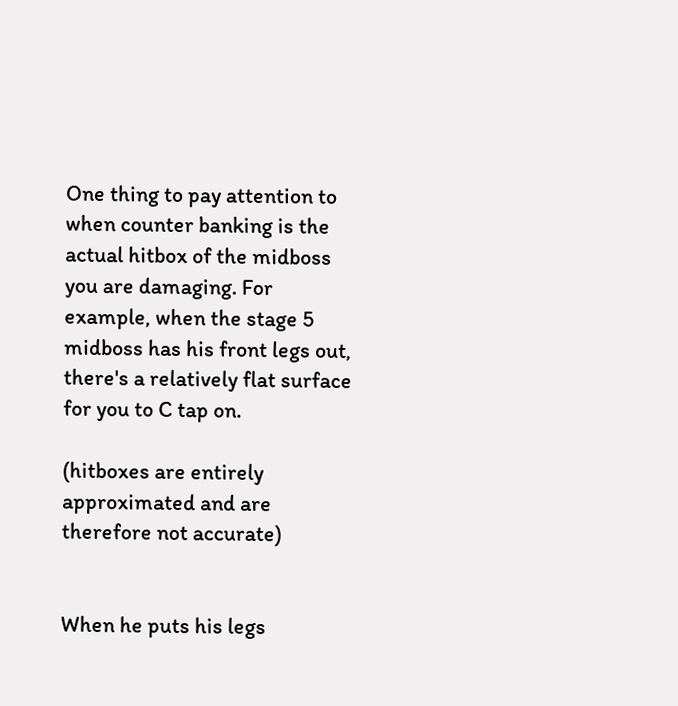One thing to pay attention to when counter banking is the actual hitbox of the midboss you are damaging. For example, when the stage 5 midboss has his front legs out, there's a relatively flat surface for you to C tap on.

(hitboxes are entirely approximated and are therefore not accurate)


When he puts his legs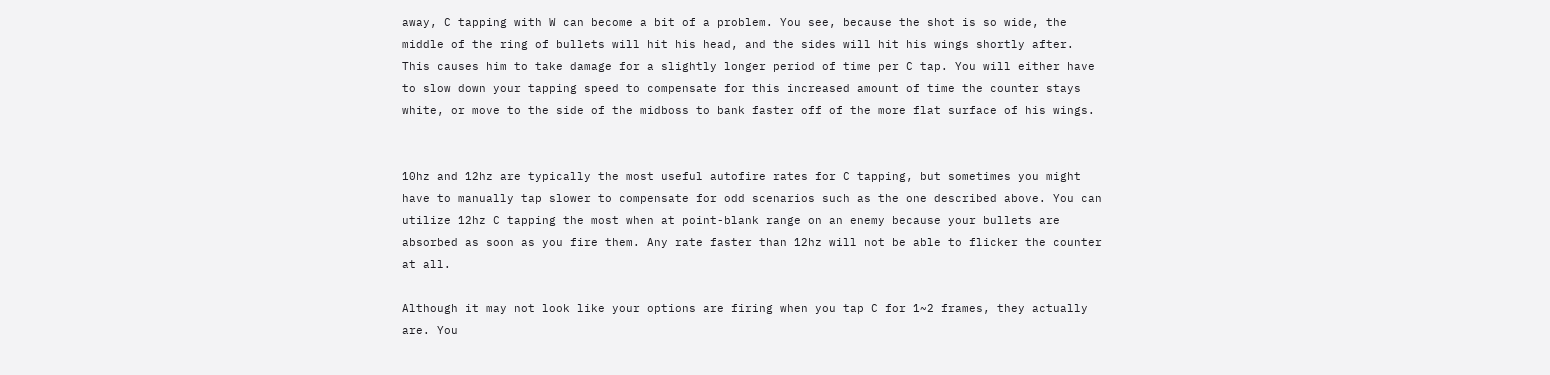away, C tapping with W can become a bit of a problem. You see, because the shot is so wide, the middle of the ring of bullets will hit his head, and the sides will hit his wings shortly after. This causes him to take damage for a slightly longer period of time per C tap. You will either have to slow down your tapping speed to compensate for this increased amount of time the counter stays white, or move to the side of the midboss to bank faster off of the more flat surface of his wings.


10hz and 12hz are typically the most useful autofire rates for C tapping, but sometimes you might have to manually tap slower to compensate for odd scenarios such as the one described above. You can utilize 12hz C tapping the most when at point-blank range on an enemy because your bullets are absorbed as soon as you fire them. Any rate faster than 12hz will not be able to flicker the counter at all.

Although it may not look like your options are firing when you tap C for 1~2 frames, they actually are. You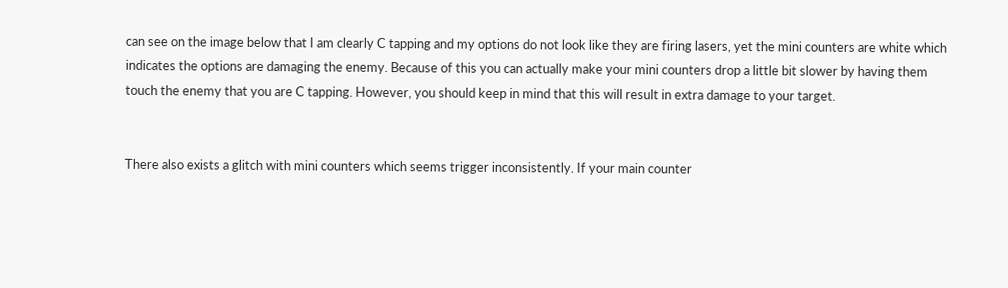can see on the image below that I am clearly C tapping and my options do not look like they are firing lasers, yet the mini counters are white which indicates the options are damaging the enemy. Because of this you can actually make your mini counters drop a little bit slower by having them touch the enemy that you are C tapping. However, you should keep in mind that this will result in extra damage to your target.


There also exists a glitch with mini counters which seems trigger inconsistently. If your main counter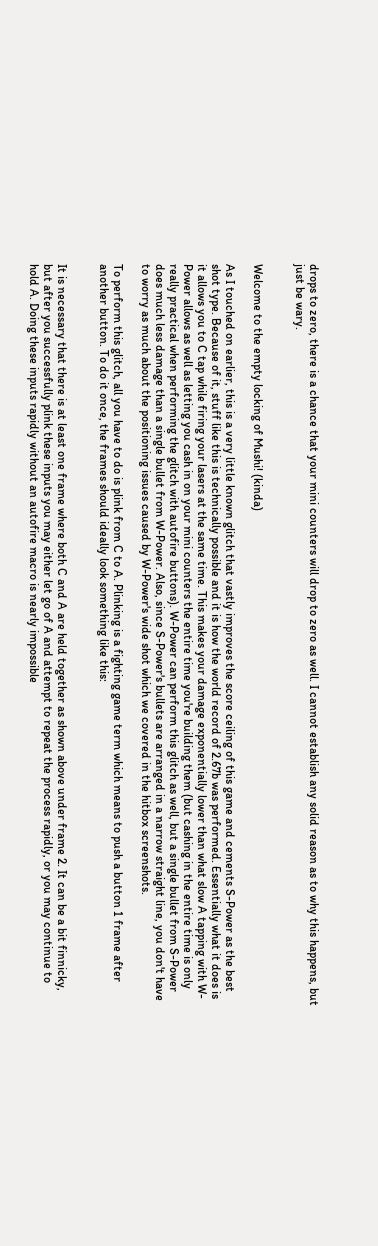drops to zero, there is a chance that your mini counters will drop to zero as well. I cannot establish any solid reason as to why this happens, but just be wary.


Welcome to the empty locking of Mushi! (kinda)

As I touched on earlier, this is a very little known glitch that vastly improves the score ceiling of this game and cements S-Power as the best shot type. Because of it, stuff like this is technically possible and it is how the world record of 2.67b was performed. Essentially what it does is it allows you to C tap while firing your lasers at the same time. This makes your damage exponentially lower than what slow A tapping with W-Power allows as well as letting you cash in on your mini counters the entire time you're building them (but cashing in the entire time is only really practical when performing the glitch with autofire buttons). W-Power can perform this glitch as well, but a single bullet from S-Power does much less damage than a single bullet from W-Power. Also, since S-Power's bullets are arranged in a narrow straight line, you don't have to worry as much about the positioning issues caused by W-Power's wide shot which we covered in the hitbox screenshots.

To perform this glitch, all you have to do is plink from C to A. Plinking is a fighting game term which means to push a button 1 frame after another button. To do it once, the frames should ideally look something like this:


It is necessary that there is at least one frame where both C and A are held together as shown above under frame 2. It can be a bit finnicky, but after you successfully plink these inputs you may either let go of A and attempt to repeat the process rapidly, or you may continue to hold A. Doing these inputs rapidly without an autofire macro is nearly impossible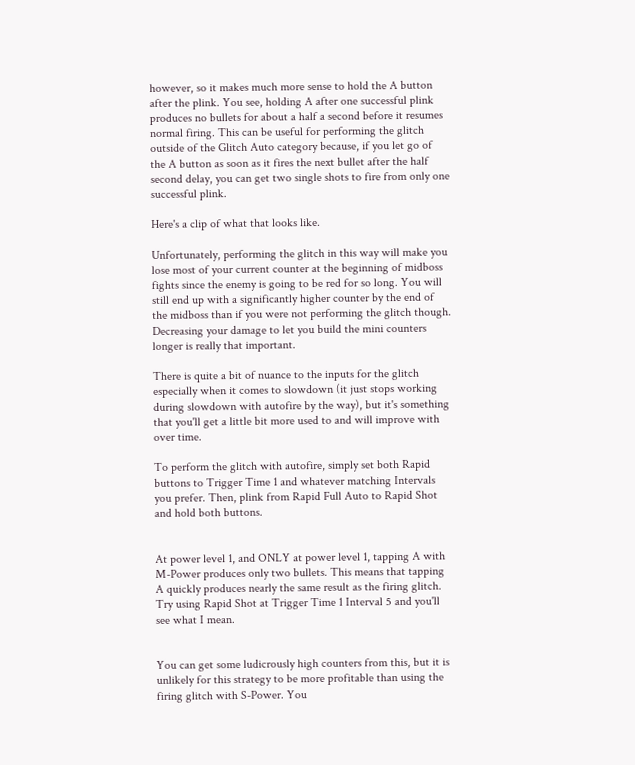however, so it makes much more sense to hold the A button after the plink. You see, holding A after one successful plink produces no bullets for about a half a second before it resumes normal firing. This can be useful for performing the glitch outside of the Glitch Auto category because, if you let go of the A button as soon as it fires the next bullet after the half second delay, you can get two single shots to fire from only one successful plink.

Here's a clip of what that looks like.

Unfortunately, performing the glitch in this way will make you lose most of your current counter at the beginning of midboss fights since the enemy is going to be red for so long. You will still end up with a significantly higher counter by the end of the midboss than if you were not performing the glitch though. Decreasing your damage to let you build the mini counters longer is really that important.

There is quite a bit of nuance to the inputs for the glitch especially when it comes to slowdown (it just stops working during slowdown with autofire by the way), but it's something that you'll get a little bit more used to and will improve with over time.

To perform the glitch with autofire, simply set both Rapid buttons to Trigger Time 1 and whatever matching Intervals you prefer. Then, plink from Rapid Full Auto to Rapid Shot and hold both buttons.


At power level 1, and ONLY at power level 1, tapping A with M-Power produces only two bullets. This means that tapping A quickly produces nearly the same result as the firing glitch. Try using Rapid Shot at Trigger Time 1 Interval 5 and you'll see what I mean.


You can get some ludicrously high counters from this, but it is unlikely for this strategy to be more profitable than using the firing glitch with S-Power. You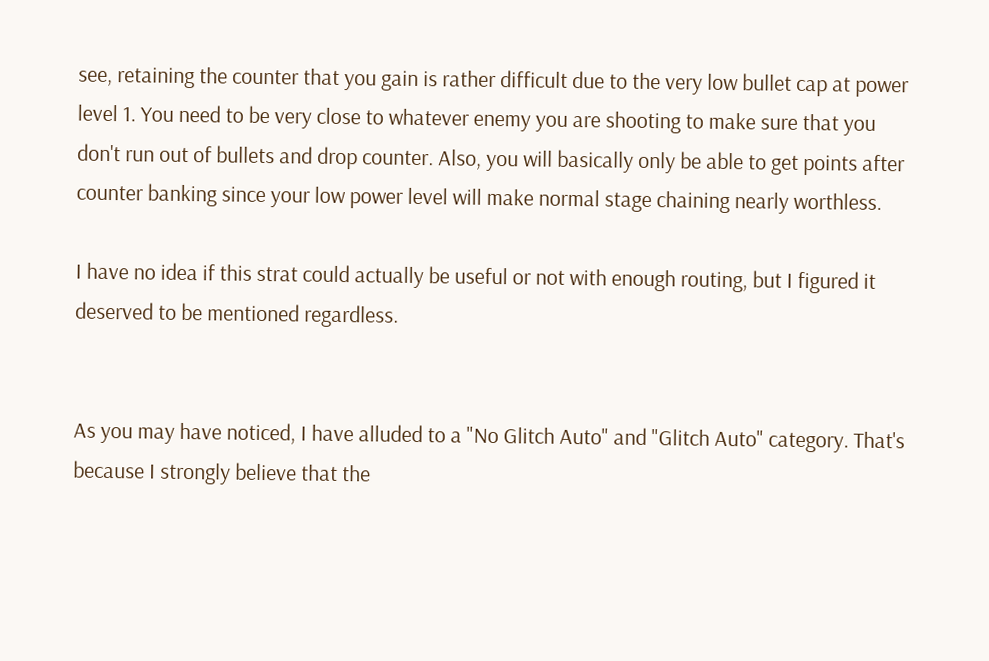see, retaining the counter that you gain is rather difficult due to the very low bullet cap at power level 1. You need to be very close to whatever enemy you are shooting to make sure that you don't run out of bullets and drop counter. Also, you will basically only be able to get points after counter banking since your low power level will make normal stage chaining nearly worthless.

I have no idea if this strat could actually be useful or not with enough routing, but I figured it deserved to be mentioned regardless.


As you may have noticed, I have alluded to a "No Glitch Auto" and "Glitch Auto" category. That's because I strongly believe that the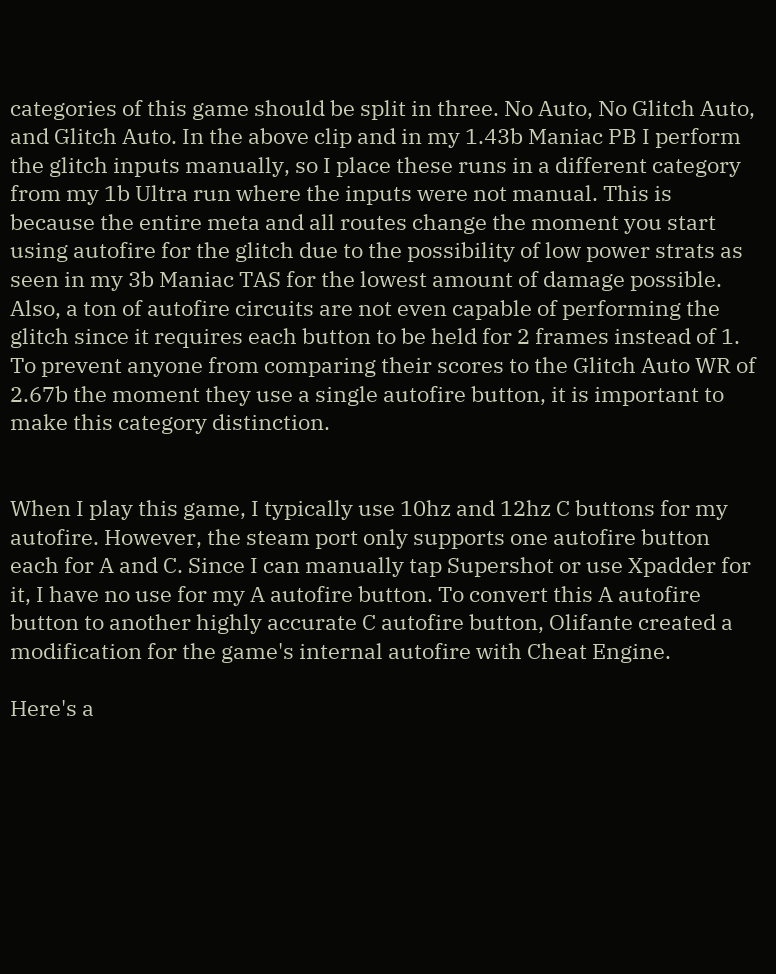categories of this game should be split in three. No Auto, No Glitch Auto, and Glitch Auto. In the above clip and in my 1.43b Maniac PB I perform the glitch inputs manually, so I place these runs in a different category from my 1b Ultra run where the inputs were not manual. This is because the entire meta and all routes change the moment you start using autofire for the glitch due to the possibility of low power strats as seen in my 3b Maniac TAS for the lowest amount of damage possible. Also, a ton of autofire circuits are not even capable of performing the glitch since it requires each button to be held for 2 frames instead of 1. To prevent anyone from comparing their scores to the Glitch Auto WR of 2.67b the moment they use a single autofire button, it is important to make this category distinction.


When I play this game, I typically use 10hz and 12hz C buttons for my autofire. However, the steam port only supports one autofire button each for A and C. Since I can manually tap Supershot or use Xpadder for it, I have no use for my A autofire button. To convert this A autofire button to another highly accurate C autofire button, Olifante created a modification for the game's internal autofire with Cheat Engine.

Here's a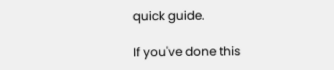quick guide.

If you've done this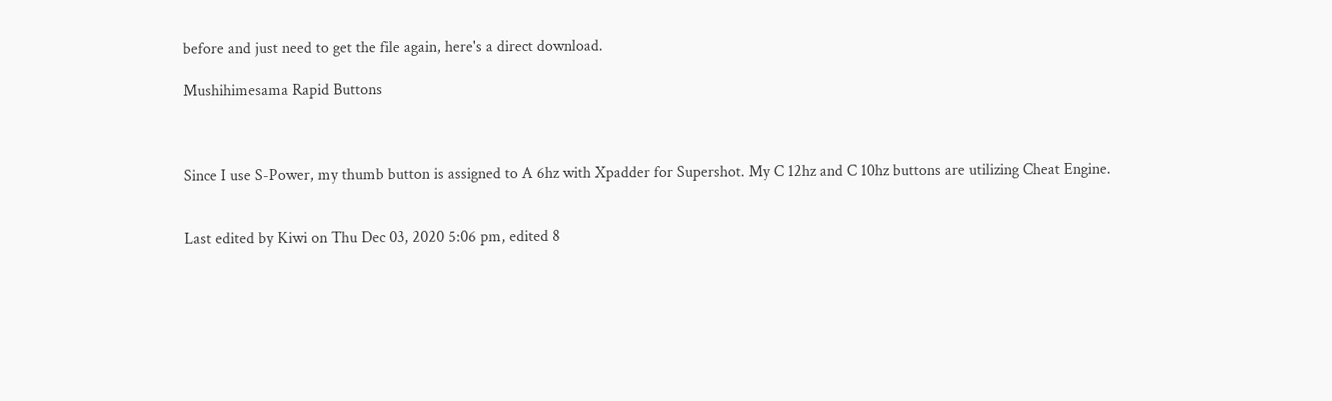before and just need to get the file again, here's a direct download.

Mushihimesama Rapid Buttons



Since I use S-Power, my thumb button is assigned to A 6hz with Xpadder for Supershot. My C 12hz and C 10hz buttons are utilizing Cheat Engine.


Last edited by Kiwi on Thu Dec 03, 2020 5:06 pm, edited 8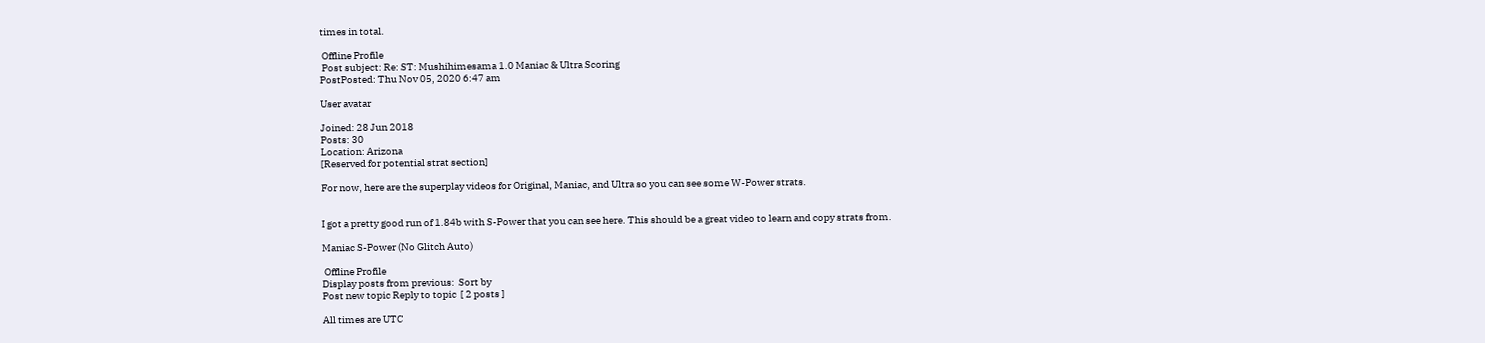times in total.

 Offline Profile
 Post subject: Re: ST: Mushihimesama 1.0 Maniac & Ultra Scoring
PostPosted: Thu Nov 05, 2020 6:47 am

User avatar

Joined: 28 Jun 2018
Posts: 30
Location: Arizona
[Reserved for potential strat section]

For now, here are the superplay videos for Original, Maniac, and Ultra so you can see some W-Power strats.


I got a pretty good run of 1.84b with S-Power that you can see here. This should be a great video to learn and copy strats from.

Maniac S-Power (No Glitch Auto)

 Offline Profile
Display posts from previous:  Sort by
Post new topic Reply to topic  [ 2 posts ]

All times are UTC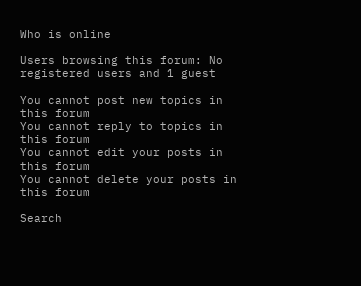Who is online

Users browsing this forum: No registered users and 1 guest

You cannot post new topics in this forum
You cannot reply to topics in this forum
You cannot edit your posts in this forum
You cannot delete your posts in this forum

Search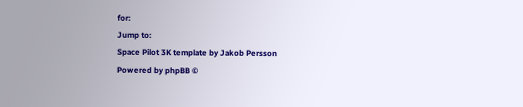for:
Jump to:
Space Pilot 3K template by Jakob Persson
Powered by phpBB ©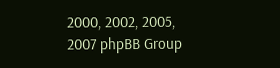2000, 2002, 2005, 2007 phpBB Group